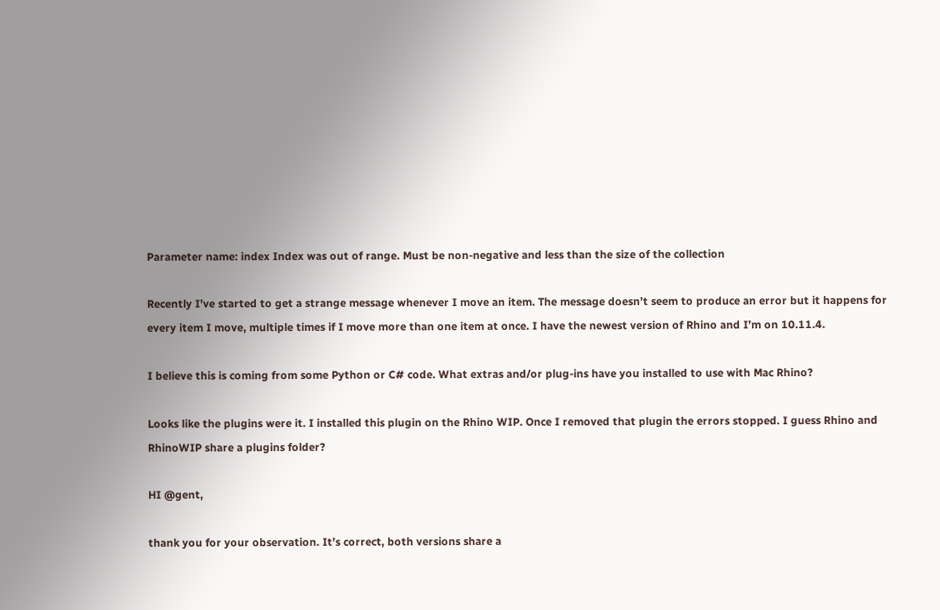Parameter name: index Index was out of range. Must be non-negative and less than the size of the collection

Recently I’ve started to get a strange message whenever I move an item. The message doesn’t seem to produce an error but it happens for every item I move, multiple times if I move more than one item at once. I have the newest version of Rhino and I’m on 10.11.4.

I believe this is coming from some Python or C# code. What extras and/or plug-ins have you installed to use with Mac Rhino?

Looks like the plugins were it. I installed this plugin on the Rhino WIP. Once I removed that plugin the errors stopped. I guess Rhino and RhinoWIP share a plugins folder?

HI @gent,

thank you for your observation. It’s correct, both versions share a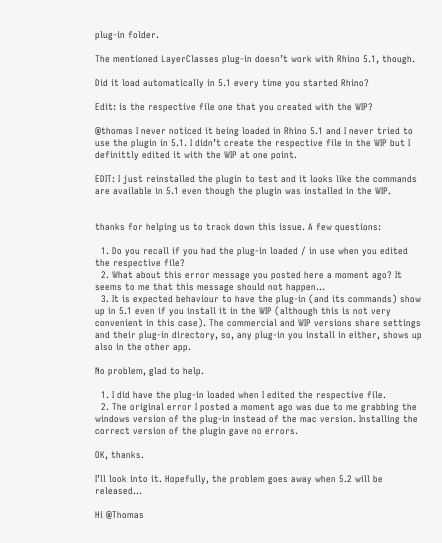plug-in folder.

The mentioned LayerClasses plug-in doesn’t work with Rhino 5.1, though.

Did it load automatically in 5.1 every time you started Rhino?

Edit: is the respective file one that you created with the WIP?

@thomas I never noticed it being loaded in Rhino 5.1 and I never tried to use the plugin in 5.1. I didn’t create the respective file in the WIP but I definittly edited it with the WIP at one point.

EDIT: I just reinstalled the plugin to test and it looks like the commands are available in 5.1 even though the plugin was installed in the WIP.


thanks for helping us to track down this issue. A few questions:

  1. Do you recall if you had the plug-in loaded / in use when you edited the respective file?
  2. What about this error message you posted here a moment ago? It seems to me that this message should not happen…
  3. It is expected behaviour to have the plug-in (and its commands) show up in 5.1 even if you install it in the WIP (although this is not very convenient in this case). The commercial and WIP versions share settings and their plug-in directory, so, any plug-in you install in either, shows up also in the other app.

No problem, glad to help.

  1. I did have the plug-in loaded when I edited the respective file.
  2. The original error I posted a moment ago was due to me grabbing the windows version of the plug-in instead of the mac version. Installing the correct version of the plugin gave no errors.

OK, thanks.

I’ll look into it. Hopefully, the problem goes away when 5.2 will be released…

Hi @Thomas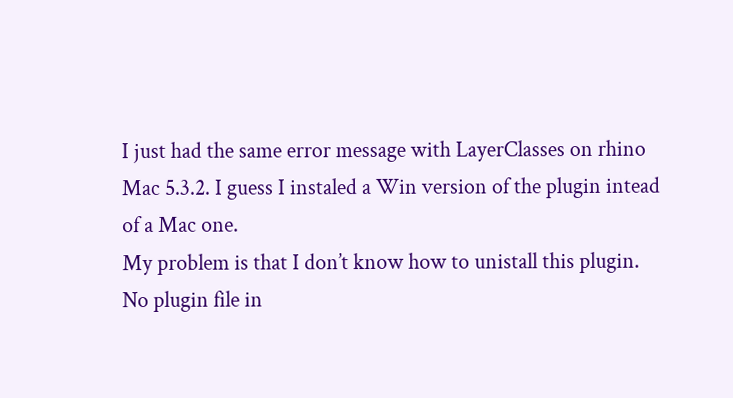I just had the same error message with LayerClasses on rhino Mac 5.3.2. I guess I instaled a Win version of the plugin intead of a Mac one.
My problem is that I don’t know how to unistall this plugin.
No plugin file in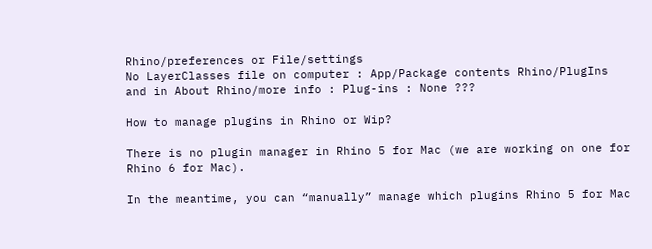Rhino/preferences or File/settings
No LayerClasses file on computer : App/Package contents Rhino/PlugIns
and in About Rhino/more info : Plug-ins : None ???

How to manage plugins in Rhino or Wip?

There is no plugin manager in Rhino 5 for Mac (we are working on one for Rhino 6 for Mac).

In the meantime, you can “manually” manage which plugins Rhino 5 for Mac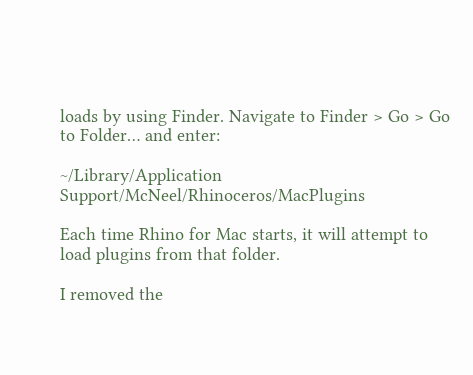loads by using Finder. Navigate to Finder > Go > Go to Folder… and enter:

~/Library/Application Support/McNeel/Rhinoceros/MacPlugins

Each time Rhino for Mac starts, it will attempt to load plugins from that folder.

I removed the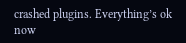crashed plugins. Everything’s ok now